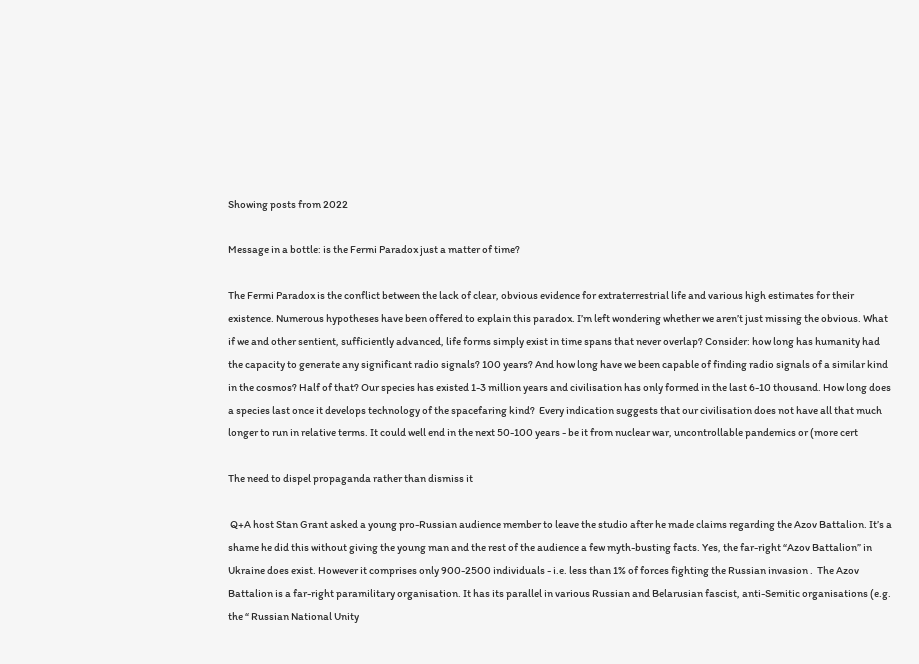Showing posts from 2022

Message in a bottle: is the Fermi Paradox just a matter of time?

The Fermi Paradox is the conflict between the lack of clear, obvious evidence for extraterrestrial life and various high estimates for their existence. Numerous hypotheses have been offered to explain this paradox. I’m left wondering whether we aren’t just missing the obvious. What if we and other sentient, sufficiently advanced, life forms simply exist in time spans that never overlap? Consider: how long has humanity had the capacity to generate any significant radio signals? 100 years? And how long have we been capable of finding radio signals of a similar kind in the cosmos? Half of that? Our species has existed 1-3 million years and civilisation has only formed in the last 6-10 thousand. How long does a species last once it develops technology of the spacefaring kind?  Every indication suggests that our civilisation does not have all that much longer to run in relative terms. It could well end in the next 50-100 years - be it from nuclear war, uncontrollable pandemics or (more cert

The need to dispel propaganda rather than dismiss it

 Q+A host Stan Grant asked a young pro-Russian audience member to leave the studio after he made claims regarding the Azov Battalion. It’s a shame he did this without giving the young man and the rest of the audience a few myth-busting facts. Yes, the far-right “Azov Battalion” in Ukraine does exist. However it comprises only 900-2500 individuals - i.e. less than 1% of forces fighting the Russian invasion .  The Azov Battalion is a far-right paramilitary organisation. It has its parallel in various Russian and Belarusian fascist, anti-Semitic organisations (e.g. the “ Russian National Unity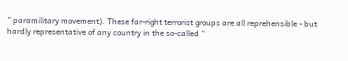” paramilitary movement). These far-right terrorist groups are all reprehensible - but hardly representative of any country in the so-called “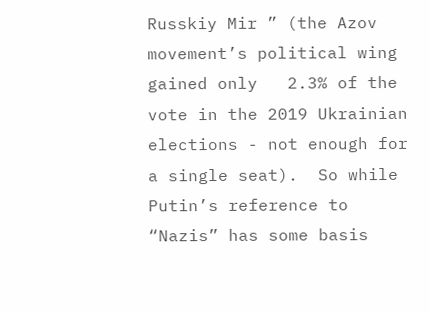Russkiy Mir ” (the Azov movement’s political wing gained only   2.3% of the vote in the 2019 Ukrainian elections - not enough for a single seat).  So while Putin’s reference to “Nazis” has some basis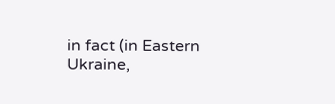in fact (in Eastern Ukraine,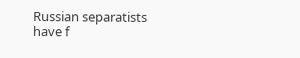Russian separatists have f